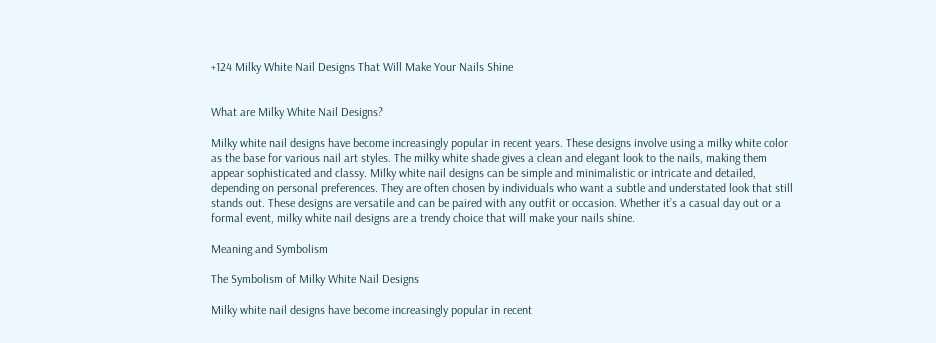+124 Milky White Nail Designs That Will Make Your Nails Shine


What are Milky White Nail Designs?

Milky white nail designs have become increasingly popular in recent years. These designs involve using a milky white color as the base for various nail art styles. The milky white shade gives a clean and elegant look to the nails, making them appear sophisticated and classy. Milky white nail designs can be simple and minimalistic or intricate and detailed, depending on personal preferences. They are often chosen by individuals who want a subtle and understated look that still stands out. These designs are versatile and can be paired with any outfit or occasion. Whether it’s a casual day out or a formal event, milky white nail designs are a trendy choice that will make your nails shine.

Meaning and Symbolism

The Symbolism of Milky White Nail Designs

Milky white nail designs have become increasingly popular in recent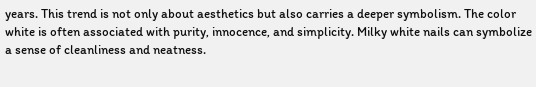years. This trend is not only about aesthetics but also carries a deeper symbolism. The color white is often associated with purity, innocence, and simplicity. Milky white nails can symbolize a sense of cleanliness and neatness.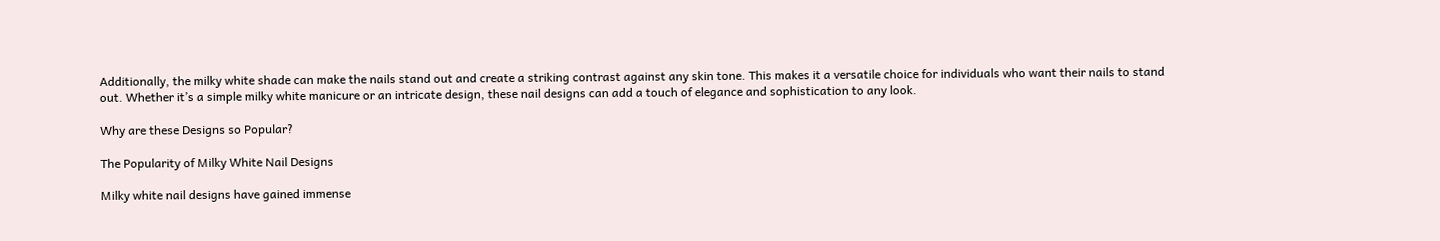Additionally, the milky white shade can make the nails stand out and create a striking contrast against any skin tone. This makes it a versatile choice for individuals who want their nails to stand out. Whether it’s a simple milky white manicure or an intricate design, these nail designs can add a touch of elegance and sophistication to any look.

Why are these Designs so Popular?

The Popularity of Milky White Nail Designs

Milky white nail designs have gained immense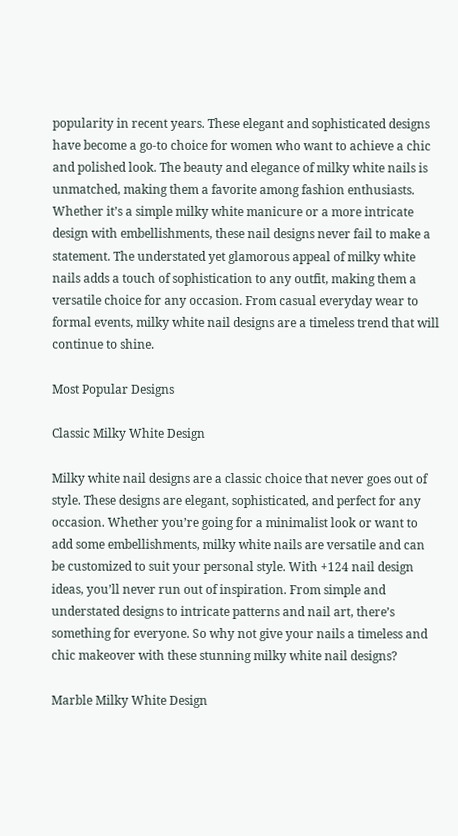popularity in recent years. These elegant and sophisticated designs have become a go-to choice for women who want to achieve a chic and polished look. The beauty and elegance of milky white nails is unmatched, making them a favorite among fashion enthusiasts. Whether it’s a simple milky white manicure or a more intricate design with embellishments, these nail designs never fail to make a statement. The understated yet glamorous appeal of milky white nails adds a touch of sophistication to any outfit, making them a versatile choice for any occasion. From casual everyday wear to formal events, milky white nail designs are a timeless trend that will continue to shine.

Most Popular Designs

Classic Milky White Design

Milky white nail designs are a classic choice that never goes out of style. These designs are elegant, sophisticated, and perfect for any occasion. Whether you’re going for a minimalist look or want to add some embellishments, milky white nails are versatile and can be customized to suit your personal style. With +124 nail design ideas, you’ll never run out of inspiration. From simple and understated designs to intricate patterns and nail art, there’s something for everyone. So why not give your nails a timeless and chic makeover with these stunning milky white nail designs?

Marble Milky White Design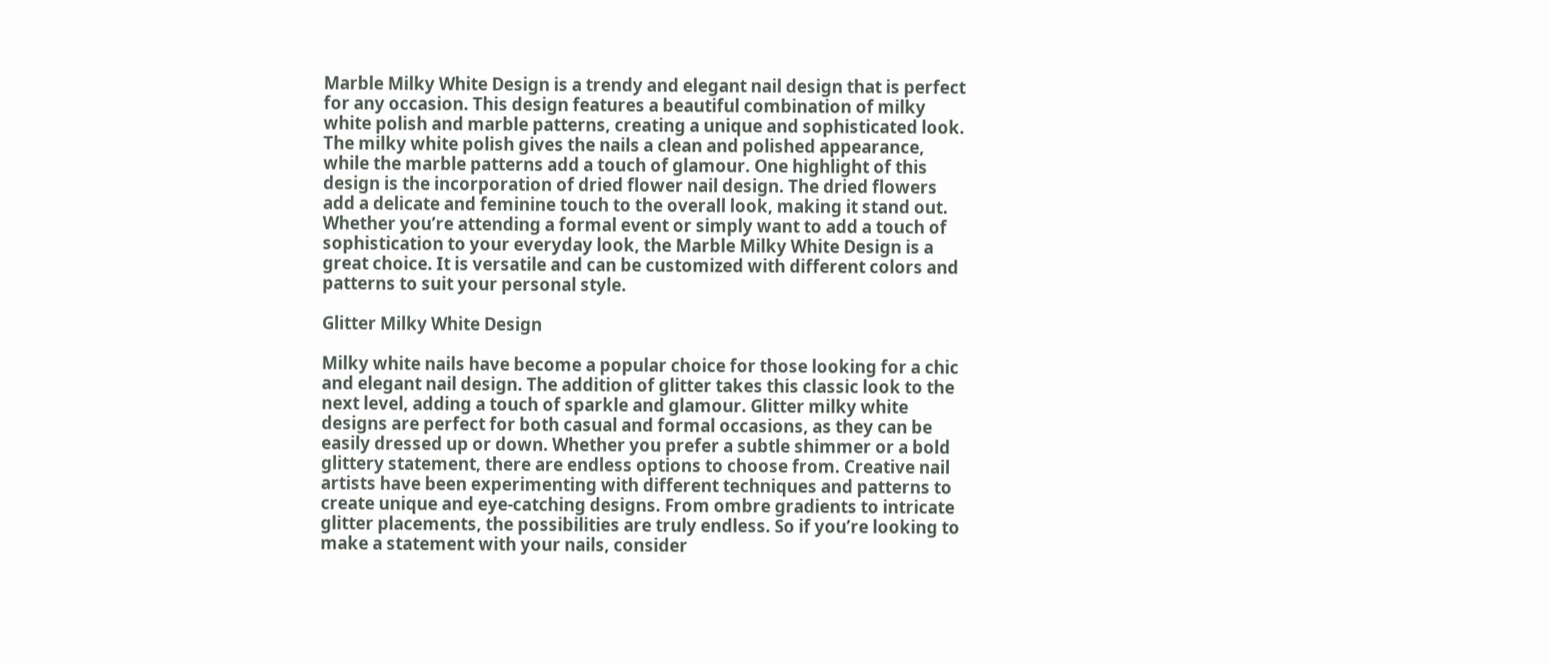Marble Milky White Design is a trendy and elegant nail design that is perfect for any occasion. This design features a beautiful combination of milky white polish and marble patterns, creating a unique and sophisticated look. The milky white polish gives the nails a clean and polished appearance, while the marble patterns add a touch of glamour. One highlight of this design is the incorporation of dried flower nail design. The dried flowers add a delicate and feminine touch to the overall look, making it stand out. Whether you’re attending a formal event or simply want to add a touch of sophistication to your everyday look, the Marble Milky White Design is a great choice. It is versatile and can be customized with different colors and patterns to suit your personal style.

Glitter Milky White Design

Milky white nails have become a popular choice for those looking for a chic and elegant nail design. The addition of glitter takes this classic look to the next level, adding a touch of sparkle and glamour. Glitter milky white designs are perfect for both casual and formal occasions, as they can be easily dressed up or down. Whether you prefer a subtle shimmer or a bold glittery statement, there are endless options to choose from. Creative nail artists have been experimenting with different techniques and patterns to create unique and eye-catching designs. From ombre gradients to intricate glitter placements, the possibilities are truly endless. So if you’re looking to make a statement with your nails, consider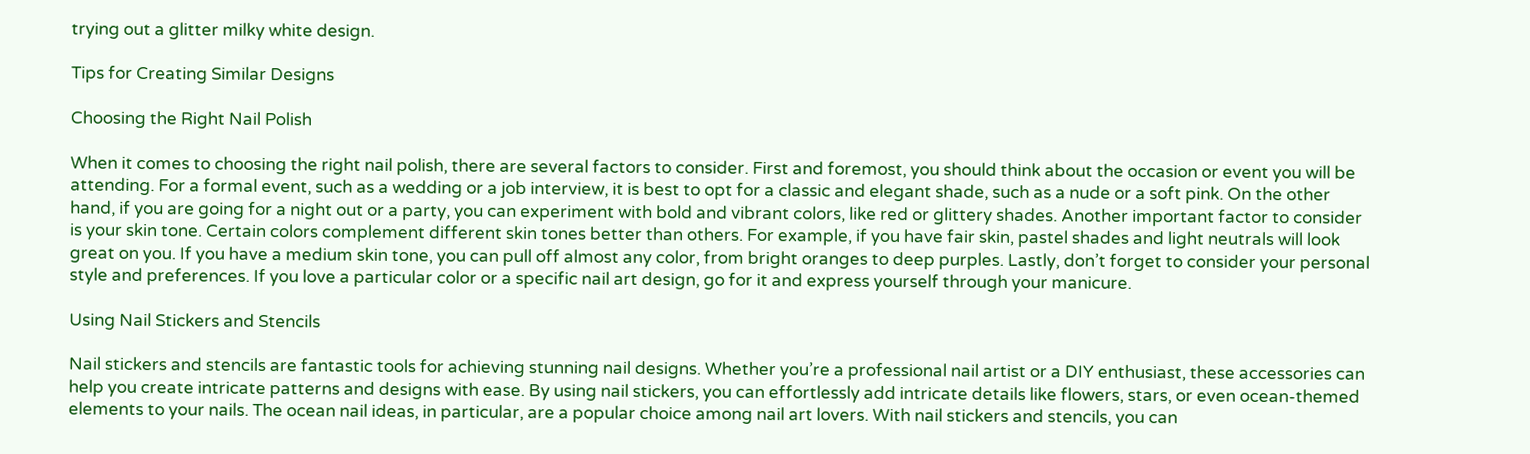trying out a glitter milky white design.

Tips for Creating Similar Designs

Choosing the Right Nail Polish

When it comes to choosing the right nail polish, there are several factors to consider. First and foremost, you should think about the occasion or event you will be attending. For a formal event, such as a wedding or a job interview, it is best to opt for a classic and elegant shade, such as a nude or a soft pink. On the other hand, if you are going for a night out or a party, you can experiment with bold and vibrant colors, like red or glittery shades. Another important factor to consider is your skin tone. Certain colors complement different skin tones better than others. For example, if you have fair skin, pastel shades and light neutrals will look great on you. If you have a medium skin tone, you can pull off almost any color, from bright oranges to deep purples. Lastly, don’t forget to consider your personal style and preferences. If you love a particular color or a specific nail art design, go for it and express yourself through your manicure.

Using Nail Stickers and Stencils

Nail stickers and stencils are fantastic tools for achieving stunning nail designs. Whether you’re a professional nail artist or a DIY enthusiast, these accessories can help you create intricate patterns and designs with ease. By using nail stickers, you can effortlessly add intricate details like flowers, stars, or even ocean-themed elements to your nails. The ocean nail ideas, in particular, are a popular choice among nail art lovers. With nail stickers and stencils, you can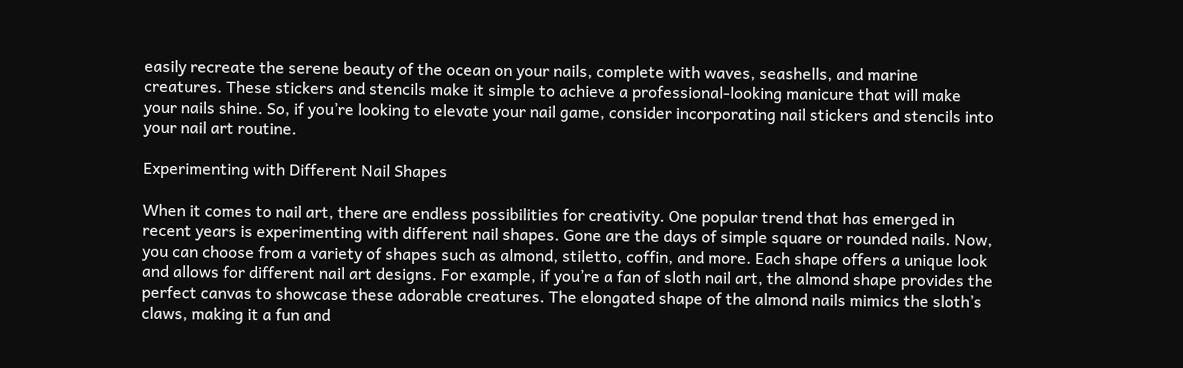easily recreate the serene beauty of the ocean on your nails, complete with waves, seashells, and marine creatures. These stickers and stencils make it simple to achieve a professional-looking manicure that will make your nails shine. So, if you’re looking to elevate your nail game, consider incorporating nail stickers and stencils into your nail art routine.

Experimenting with Different Nail Shapes

When it comes to nail art, there are endless possibilities for creativity. One popular trend that has emerged in recent years is experimenting with different nail shapes. Gone are the days of simple square or rounded nails. Now, you can choose from a variety of shapes such as almond, stiletto, coffin, and more. Each shape offers a unique look and allows for different nail art designs. For example, if you’re a fan of sloth nail art, the almond shape provides the perfect canvas to showcase these adorable creatures. The elongated shape of the almond nails mimics the sloth’s claws, making it a fun and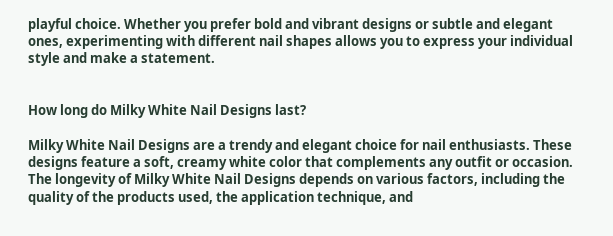playful choice. Whether you prefer bold and vibrant designs or subtle and elegant ones, experimenting with different nail shapes allows you to express your individual style and make a statement.


How long do Milky White Nail Designs last?

Milky White Nail Designs are a trendy and elegant choice for nail enthusiasts. These designs feature a soft, creamy white color that complements any outfit or occasion. The longevity of Milky White Nail Designs depends on various factors, including the quality of the products used, the application technique, and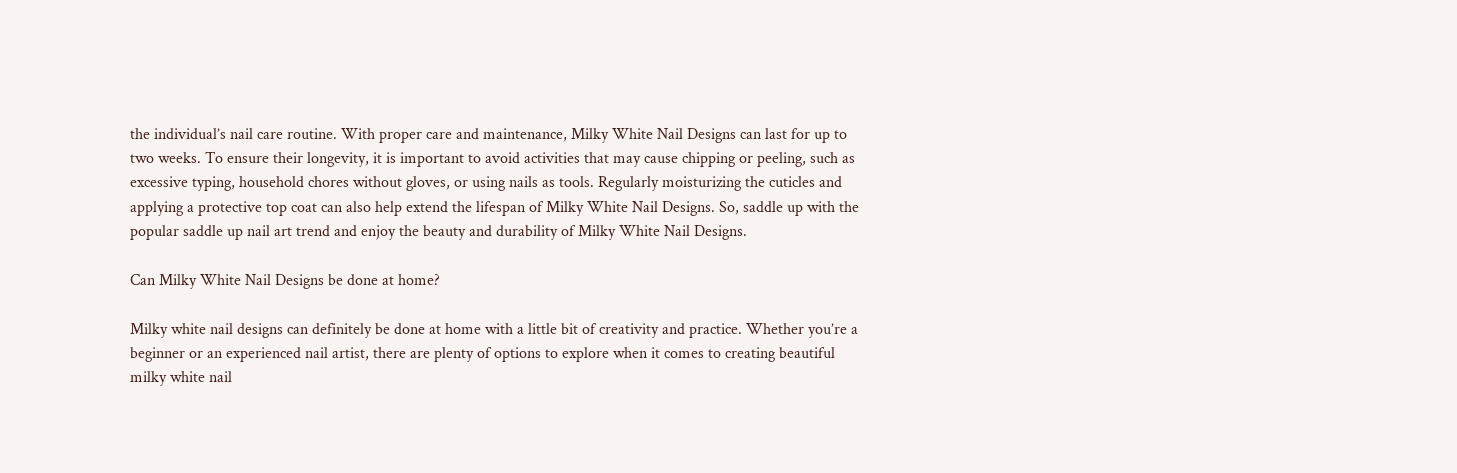the individual’s nail care routine. With proper care and maintenance, Milky White Nail Designs can last for up to two weeks. To ensure their longevity, it is important to avoid activities that may cause chipping or peeling, such as excessive typing, household chores without gloves, or using nails as tools. Regularly moisturizing the cuticles and applying a protective top coat can also help extend the lifespan of Milky White Nail Designs. So, saddle up with the popular saddle up nail art trend and enjoy the beauty and durability of Milky White Nail Designs.

Can Milky White Nail Designs be done at home?

Milky white nail designs can definitely be done at home with a little bit of creativity and practice. Whether you’re a beginner or an experienced nail artist, there are plenty of options to explore when it comes to creating beautiful milky white nail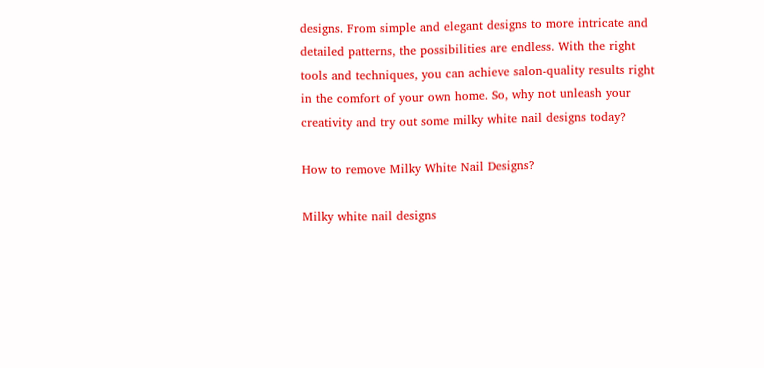designs. From simple and elegant designs to more intricate and detailed patterns, the possibilities are endless. With the right tools and techniques, you can achieve salon-quality results right in the comfort of your own home. So, why not unleash your creativity and try out some milky white nail designs today?

How to remove Milky White Nail Designs?

Milky white nail designs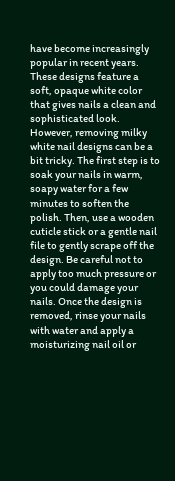have become increasingly popular in recent years. These designs feature a soft, opaque white color that gives nails a clean and sophisticated look. However, removing milky white nail designs can be a bit tricky. The first step is to soak your nails in warm, soapy water for a few minutes to soften the polish. Then, use a wooden cuticle stick or a gentle nail file to gently scrape off the design. Be careful not to apply too much pressure or you could damage your nails. Once the design is removed, rinse your nails with water and apply a moisturizing nail oil or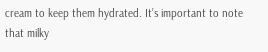cream to keep them hydrated. It’s important to note that milky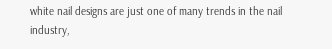white nail designs are just one of many trends in the nail industry,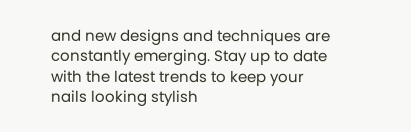and new designs and techniques are constantly emerging. Stay up to date with the latest trends to keep your nails looking stylish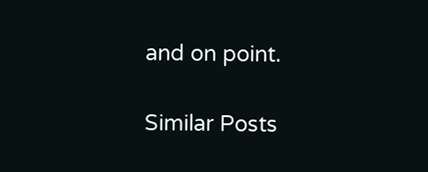and on point.

Similar Posts